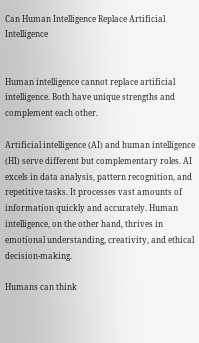Can Human Intelligence Replace Artificial Intelligence


Human intelligence cannot replace artificial intelligence. Both have unique strengths and complement each other.

Artificial intelligence (AI) and human intelligence (HI) serve different but complementary roles. AI excels in data analysis, pattern recognition, and repetitive tasks. It processes vast amounts of information quickly and accurately. Human intelligence, on the other hand, thrives in emotional understanding, creativity, and ethical decision-making.

Humans can think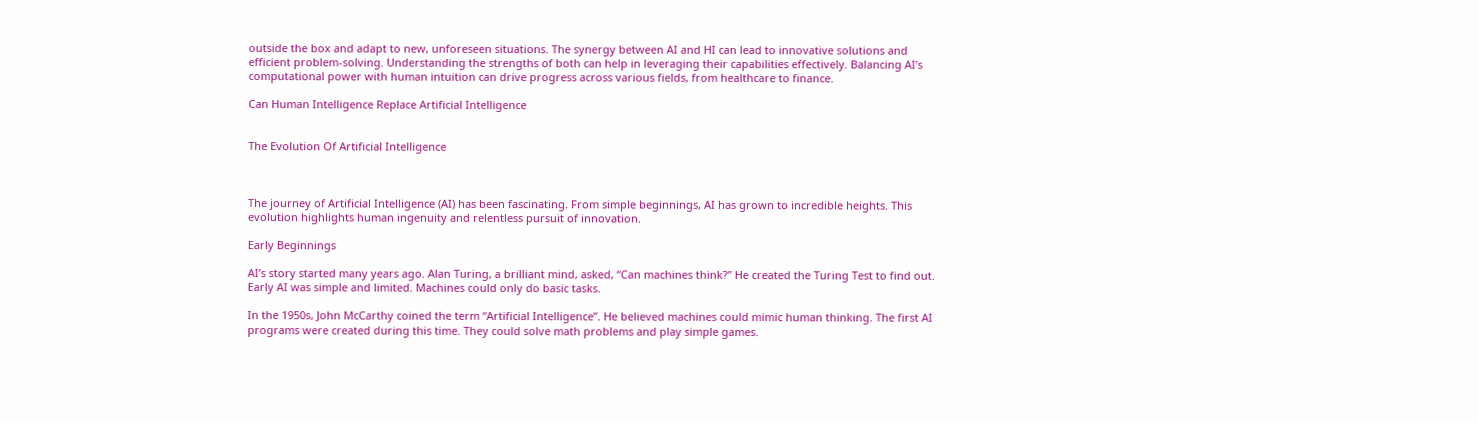outside the box and adapt to new, unforeseen situations. The synergy between AI and HI can lead to innovative solutions and efficient problem-solving. Understanding the strengths of both can help in leveraging their capabilities effectively. Balancing AI’s computational power with human intuition can drive progress across various fields, from healthcare to finance.

Can Human Intelligence Replace Artificial Intelligence


The Evolution Of Artificial Intelligence



The journey of Artificial Intelligence (AI) has been fascinating. From simple beginnings, AI has grown to incredible heights. This evolution highlights human ingenuity and relentless pursuit of innovation.

Early Beginnings

AI’s story started many years ago. Alan Turing, a brilliant mind, asked, “Can machines think?” He created the Turing Test to find out. Early AI was simple and limited. Machines could only do basic tasks.

In the 1950s, John McCarthy coined the term “Artificial Intelligence”. He believed machines could mimic human thinking. The first AI programs were created during this time. They could solve math problems and play simple games.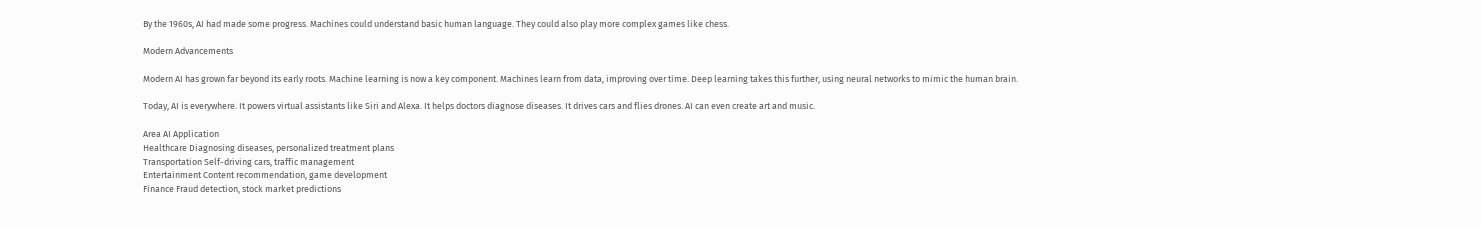By the 1960s, AI had made some progress. Machines could understand basic human language. They could also play more complex games like chess.

Modern Advancements

Modern AI has grown far beyond its early roots. Machine learning is now a key component. Machines learn from data, improving over time. Deep learning takes this further, using neural networks to mimic the human brain.

Today, AI is everywhere. It powers virtual assistants like Siri and Alexa. It helps doctors diagnose diseases. It drives cars and flies drones. AI can even create art and music.

Area AI Application
Healthcare Diagnosing diseases, personalized treatment plans
Transportation Self-driving cars, traffic management
Entertainment Content recommendation, game development
Finance Fraud detection, stock market predictions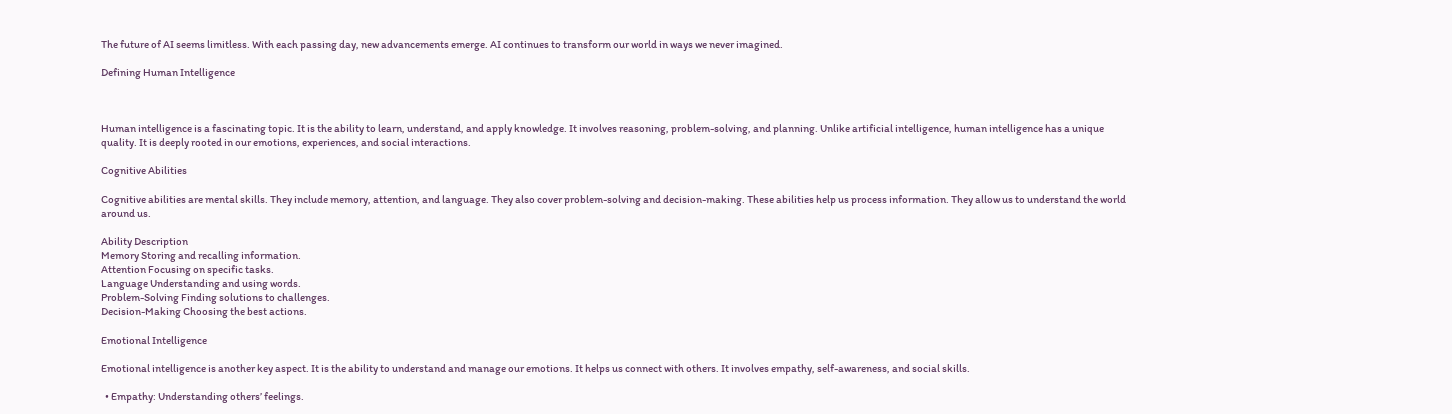The future of AI seems limitless. With each passing day, new advancements emerge. AI continues to transform our world in ways we never imagined.

Defining Human Intelligence



Human intelligence is a fascinating topic. It is the ability to learn, understand, and apply knowledge. It involves reasoning, problem-solving, and planning. Unlike artificial intelligence, human intelligence has a unique quality. It is deeply rooted in our emotions, experiences, and social interactions.

Cognitive Abilities

Cognitive abilities are mental skills. They include memory, attention, and language. They also cover problem-solving and decision-making. These abilities help us process information. They allow us to understand the world around us.

Ability Description
Memory Storing and recalling information.
Attention Focusing on specific tasks.
Language Understanding and using words.
Problem-Solving Finding solutions to challenges.
Decision-Making Choosing the best actions.

Emotional Intelligence

Emotional intelligence is another key aspect. It is the ability to understand and manage our emotions. It helps us connect with others. It involves empathy, self-awareness, and social skills.

  • Empathy: Understanding others’ feelings.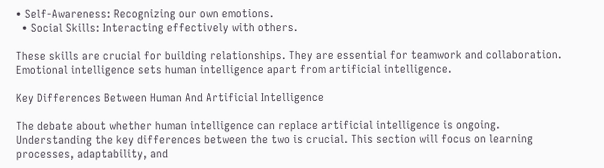• Self-Awareness: Recognizing our own emotions.
  • Social Skills: Interacting effectively with others.

These skills are crucial for building relationships. They are essential for teamwork and collaboration. Emotional intelligence sets human intelligence apart from artificial intelligence.

Key Differences Between Human And Artificial Intelligence

The debate about whether human intelligence can replace artificial intelligence is ongoing. Understanding the key differences between the two is crucial. This section will focus on learning processes, adaptability, and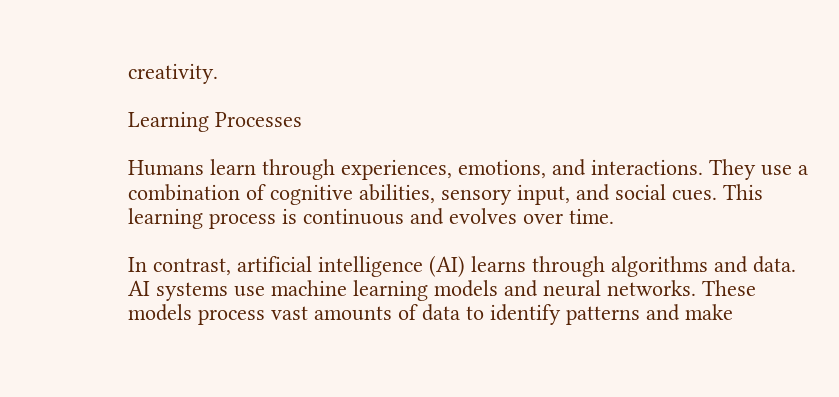creativity.

Learning Processes

Humans learn through experiences, emotions, and interactions. They use a combination of cognitive abilities, sensory input, and social cues. This learning process is continuous and evolves over time.

In contrast, artificial intelligence (AI) learns through algorithms and data. AI systems use machine learning models and neural networks. These models process vast amounts of data to identify patterns and make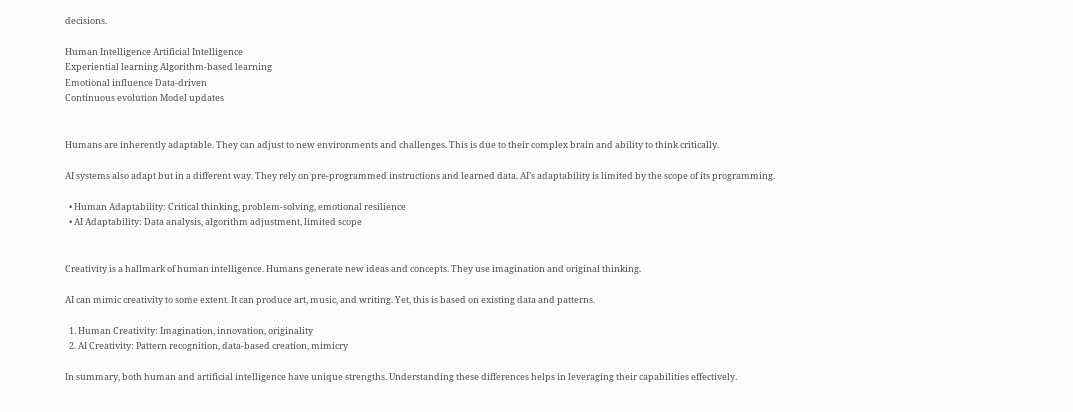decisions.

Human Intelligence Artificial Intelligence
Experiential learning Algorithm-based learning
Emotional influence Data-driven
Continuous evolution Model updates


Humans are inherently adaptable. They can adjust to new environments and challenges. This is due to their complex brain and ability to think critically.

AI systems also adapt but in a different way. They rely on pre-programmed instructions and learned data. AI’s adaptability is limited by the scope of its programming.

  • Human Adaptability: Critical thinking, problem-solving, emotional resilience
  • AI Adaptability: Data analysis, algorithm adjustment, limited scope


Creativity is a hallmark of human intelligence. Humans generate new ideas and concepts. They use imagination and original thinking.

AI can mimic creativity to some extent. It can produce art, music, and writing. Yet, this is based on existing data and patterns.

  1. Human Creativity: Imagination, innovation, originality
  2. AI Creativity: Pattern recognition, data-based creation, mimicry

In summary, both human and artificial intelligence have unique strengths. Understanding these differences helps in leveraging their capabilities effectively.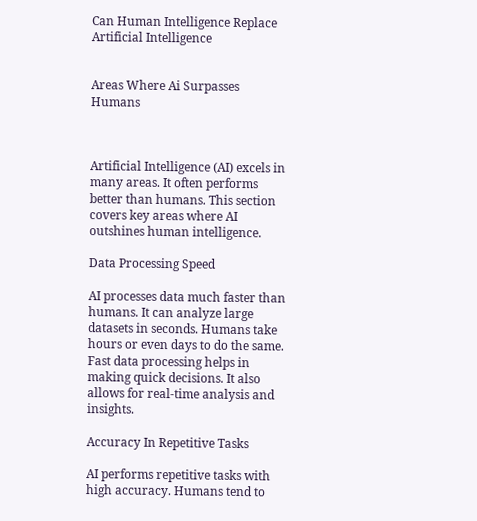Can Human Intelligence Replace Artificial Intelligence


Areas Where Ai Surpasses Humans



Artificial Intelligence (AI) excels in many areas. It often performs better than humans. This section covers key areas where AI outshines human intelligence.

Data Processing Speed

AI processes data much faster than humans. It can analyze large datasets in seconds. Humans take hours or even days to do the same. Fast data processing helps in making quick decisions. It also allows for real-time analysis and insights.

Accuracy In Repetitive Tasks

AI performs repetitive tasks with high accuracy. Humans tend to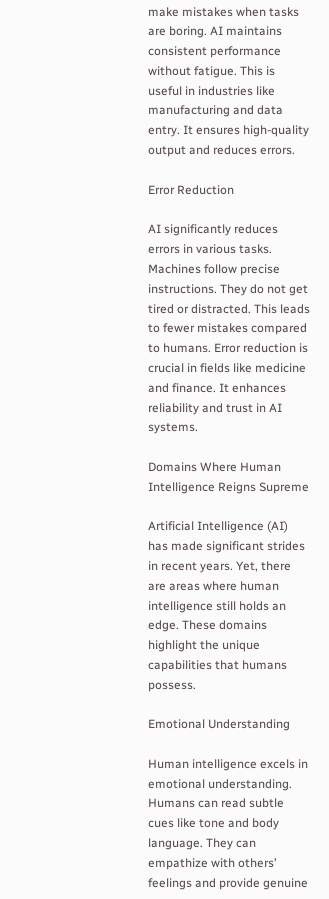make mistakes when tasks are boring. AI maintains consistent performance without fatigue. This is useful in industries like manufacturing and data entry. It ensures high-quality output and reduces errors.

Error Reduction

AI significantly reduces errors in various tasks. Machines follow precise instructions. They do not get tired or distracted. This leads to fewer mistakes compared to humans. Error reduction is crucial in fields like medicine and finance. It enhances reliability and trust in AI systems.

Domains Where Human Intelligence Reigns Supreme

Artificial Intelligence (AI) has made significant strides in recent years. Yet, there are areas where human intelligence still holds an edge. These domains highlight the unique capabilities that humans possess.

Emotional Understanding

Human intelligence excels in emotional understanding. Humans can read subtle cues like tone and body language. They can empathize with others’ feelings and provide genuine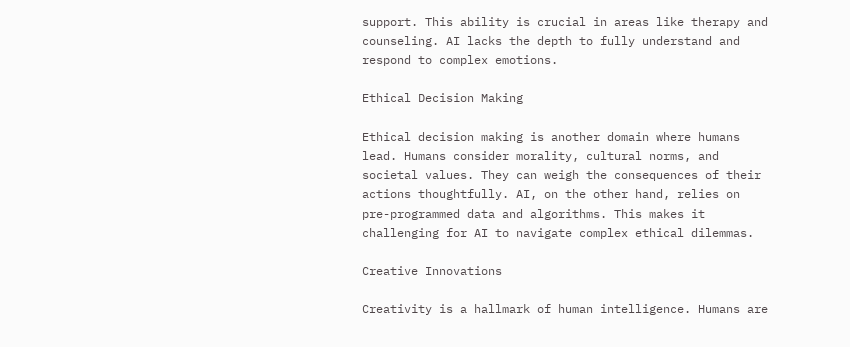support. This ability is crucial in areas like therapy and counseling. AI lacks the depth to fully understand and respond to complex emotions.

Ethical Decision Making

Ethical decision making is another domain where humans lead. Humans consider morality, cultural norms, and societal values. They can weigh the consequences of their actions thoughtfully. AI, on the other hand, relies on pre-programmed data and algorithms. This makes it challenging for AI to navigate complex ethical dilemmas.

Creative Innovations

Creativity is a hallmark of human intelligence. Humans are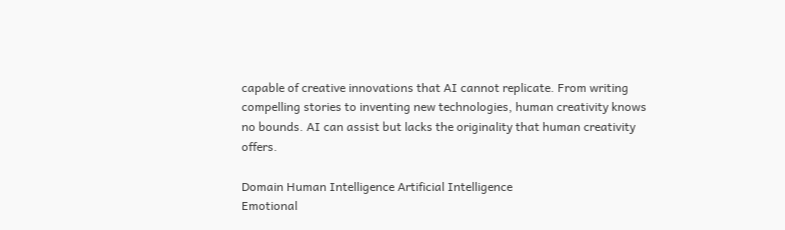capable of creative innovations that AI cannot replicate. From writing compelling stories to inventing new technologies, human creativity knows no bounds. AI can assist but lacks the originality that human creativity offers.

Domain Human Intelligence Artificial Intelligence
Emotional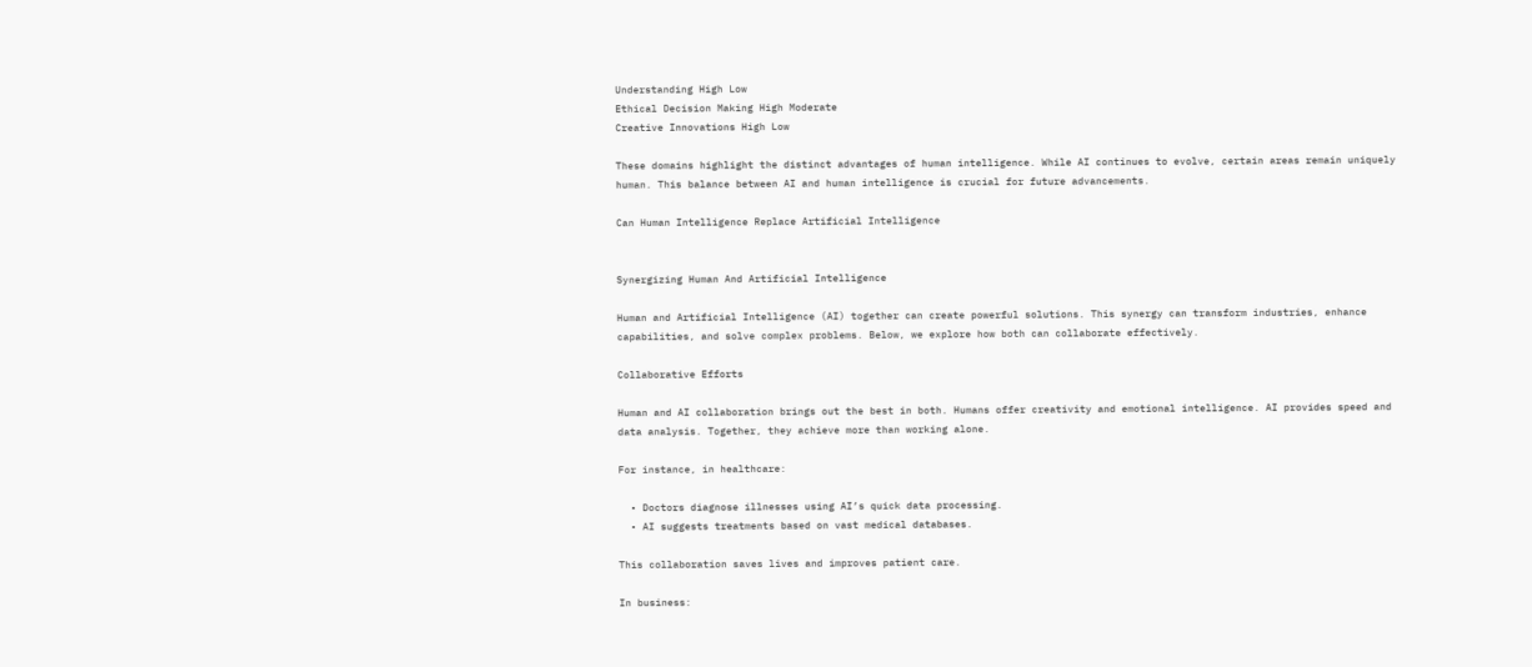Understanding High Low
Ethical Decision Making High Moderate
Creative Innovations High Low

These domains highlight the distinct advantages of human intelligence. While AI continues to evolve, certain areas remain uniquely human. This balance between AI and human intelligence is crucial for future advancements.

Can Human Intelligence Replace Artificial Intelligence


Synergizing Human And Artificial Intelligence

Human and Artificial Intelligence (AI) together can create powerful solutions. This synergy can transform industries, enhance capabilities, and solve complex problems. Below, we explore how both can collaborate effectively.

Collaborative Efforts

Human and AI collaboration brings out the best in both. Humans offer creativity and emotional intelligence. AI provides speed and data analysis. Together, they achieve more than working alone.

For instance, in healthcare:

  • Doctors diagnose illnesses using AI’s quick data processing.
  • AI suggests treatments based on vast medical databases.

This collaboration saves lives and improves patient care.

In business: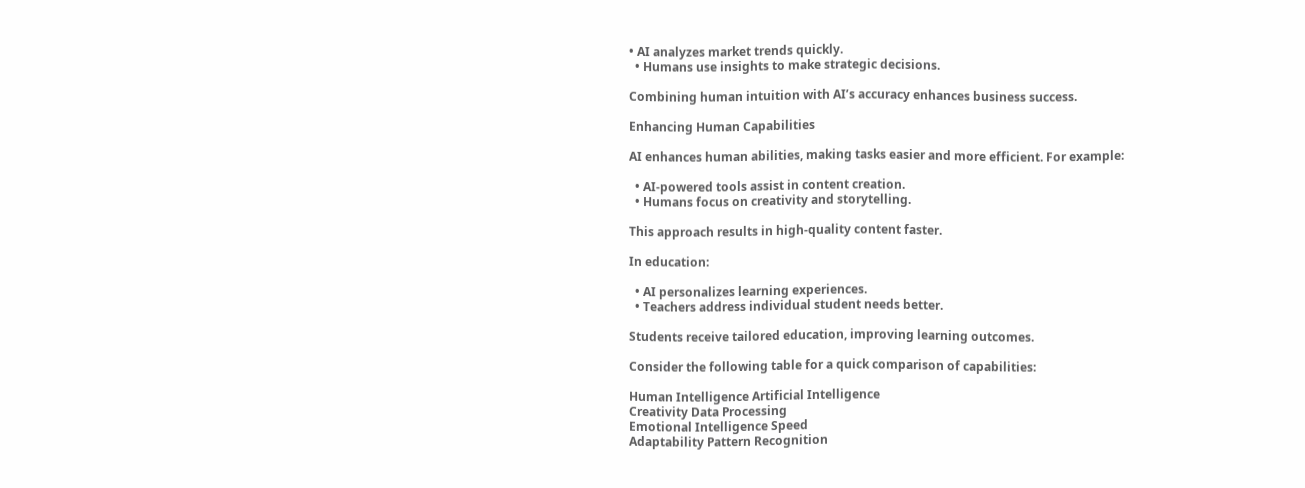• AI analyzes market trends quickly.
  • Humans use insights to make strategic decisions.

Combining human intuition with AI’s accuracy enhances business success.

Enhancing Human Capabilities

AI enhances human abilities, making tasks easier and more efficient. For example:

  • AI-powered tools assist in content creation.
  • Humans focus on creativity and storytelling.

This approach results in high-quality content faster.

In education:

  • AI personalizes learning experiences.
  • Teachers address individual student needs better.

Students receive tailored education, improving learning outcomes.

Consider the following table for a quick comparison of capabilities:

Human Intelligence Artificial Intelligence
Creativity Data Processing
Emotional Intelligence Speed
Adaptability Pattern Recognition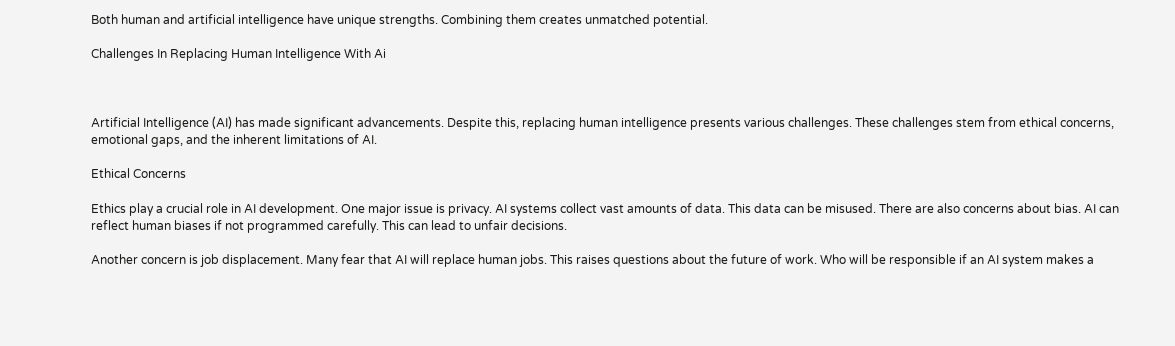Both human and artificial intelligence have unique strengths. Combining them creates unmatched potential.

Challenges In Replacing Human Intelligence With Ai



Artificial Intelligence (AI) has made significant advancements. Despite this, replacing human intelligence presents various challenges. These challenges stem from ethical concerns, emotional gaps, and the inherent limitations of AI.

Ethical Concerns

Ethics play a crucial role in AI development. One major issue is privacy. AI systems collect vast amounts of data. This data can be misused. There are also concerns about bias. AI can reflect human biases if not programmed carefully. This can lead to unfair decisions.

Another concern is job displacement. Many fear that AI will replace human jobs. This raises questions about the future of work. Who will be responsible if an AI system makes a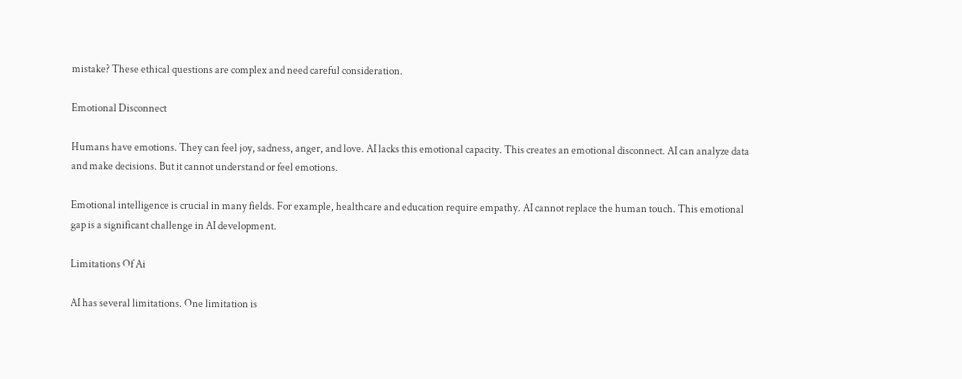mistake? These ethical questions are complex and need careful consideration.

Emotional Disconnect

Humans have emotions. They can feel joy, sadness, anger, and love. AI lacks this emotional capacity. This creates an emotional disconnect. AI can analyze data and make decisions. But it cannot understand or feel emotions.

Emotional intelligence is crucial in many fields. For example, healthcare and education require empathy. AI cannot replace the human touch. This emotional gap is a significant challenge in AI development.

Limitations Of Ai

AI has several limitations. One limitation is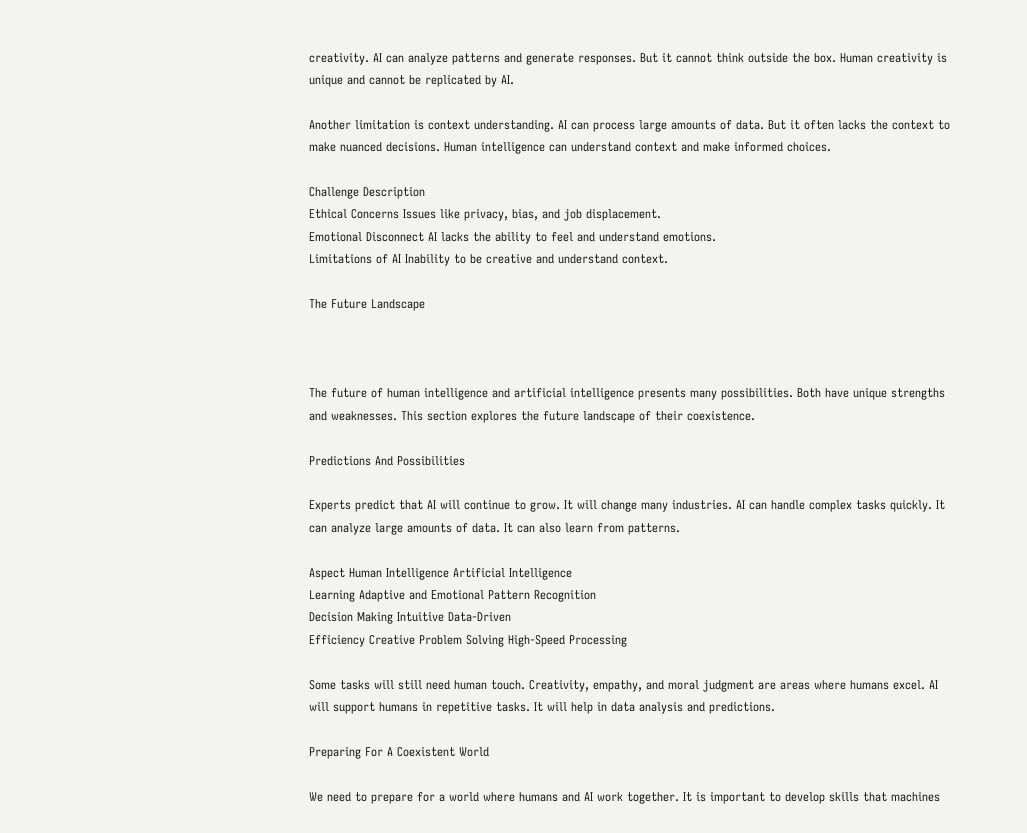creativity. AI can analyze patterns and generate responses. But it cannot think outside the box. Human creativity is unique and cannot be replicated by AI.

Another limitation is context understanding. AI can process large amounts of data. But it often lacks the context to make nuanced decisions. Human intelligence can understand context and make informed choices.

Challenge Description
Ethical Concerns Issues like privacy, bias, and job displacement.
Emotional Disconnect AI lacks the ability to feel and understand emotions.
Limitations of AI Inability to be creative and understand context.

The Future Landscape



The future of human intelligence and artificial intelligence presents many possibilities. Both have unique strengths and weaknesses. This section explores the future landscape of their coexistence.

Predictions And Possibilities

Experts predict that AI will continue to grow. It will change many industries. AI can handle complex tasks quickly. It can analyze large amounts of data. It can also learn from patterns.

Aspect Human Intelligence Artificial Intelligence
Learning Adaptive and Emotional Pattern Recognition
Decision Making Intuitive Data-Driven
Efficiency Creative Problem Solving High-Speed Processing

Some tasks will still need human touch. Creativity, empathy, and moral judgment are areas where humans excel. AI will support humans in repetitive tasks. It will help in data analysis and predictions.

Preparing For A Coexistent World

We need to prepare for a world where humans and AI work together. It is important to develop skills that machines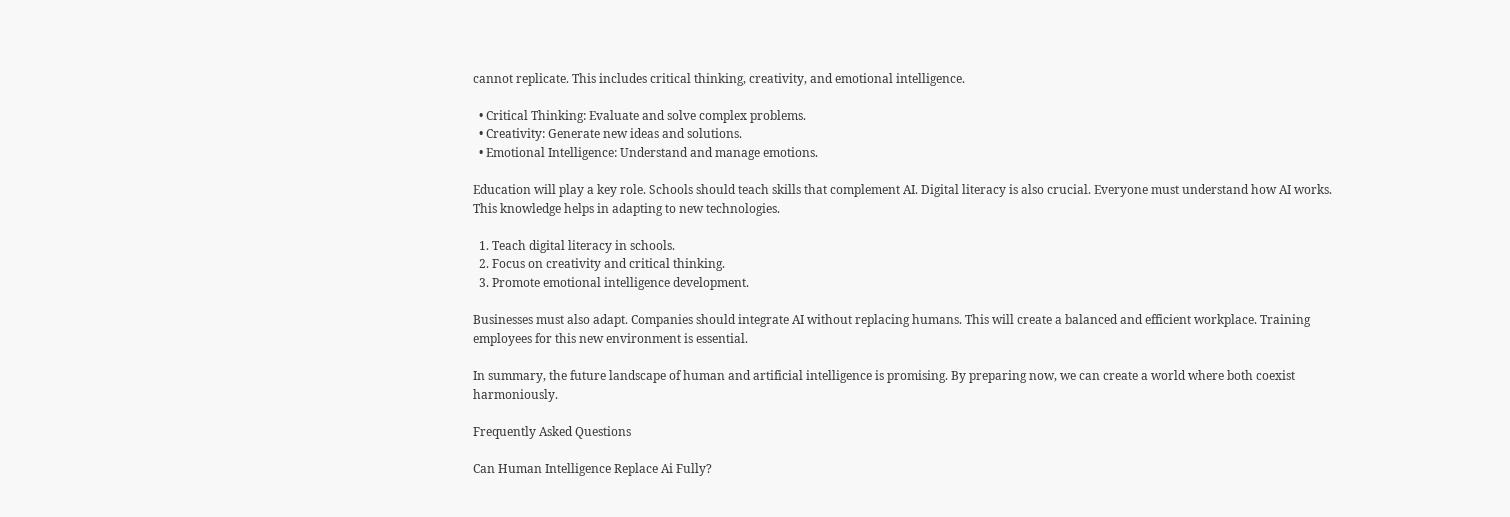cannot replicate. This includes critical thinking, creativity, and emotional intelligence.

  • Critical Thinking: Evaluate and solve complex problems.
  • Creativity: Generate new ideas and solutions.
  • Emotional Intelligence: Understand and manage emotions.

Education will play a key role. Schools should teach skills that complement AI. Digital literacy is also crucial. Everyone must understand how AI works. This knowledge helps in adapting to new technologies.

  1. Teach digital literacy in schools.
  2. Focus on creativity and critical thinking.
  3. Promote emotional intelligence development.

Businesses must also adapt. Companies should integrate AI without replacing humans. This will create a balanced and efficient workplace. Training employees for this new environment is essential.

In summary, the future landscape of human and artificial intelligence is promising. By preparing now, we can create a world where both coexist harmoniously.

Frequently Asked Questions

Can Human Intelligence Replace Ai Fully?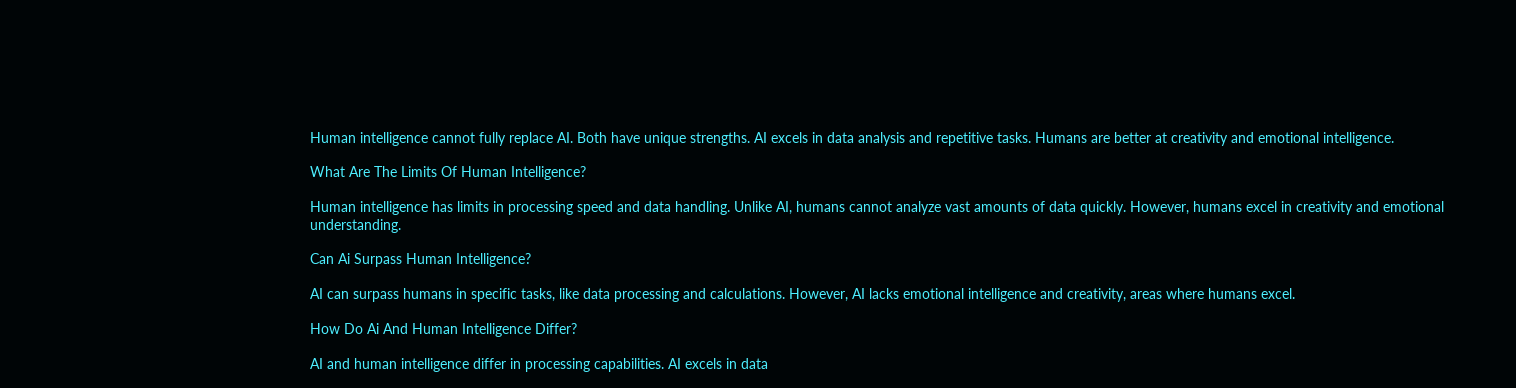Human intelligence cannot fully replace AI. Both have unique strengths. AI excels in data analysis and repetitive tasks. Humans are better at creativity and emotional intelligence.

What Are The Limits Of Human Intelligence?

Human intelligence has limits in processing speed and data handling. Unlike AI, humans cannot analyze vast amounts of data quickly. However, humans excel in creativity and emotional understanding.

Can Ai Surpass Human Intelligence?

AI can surpass humans in specific tasks, like data processing and calculations. However, AI lacks emotional intelligence and creativity, areas where humans excel.

How Do Ai And Human Intelligence Differ?

AI and human intelligence differ in processing capabilities. AI excels in data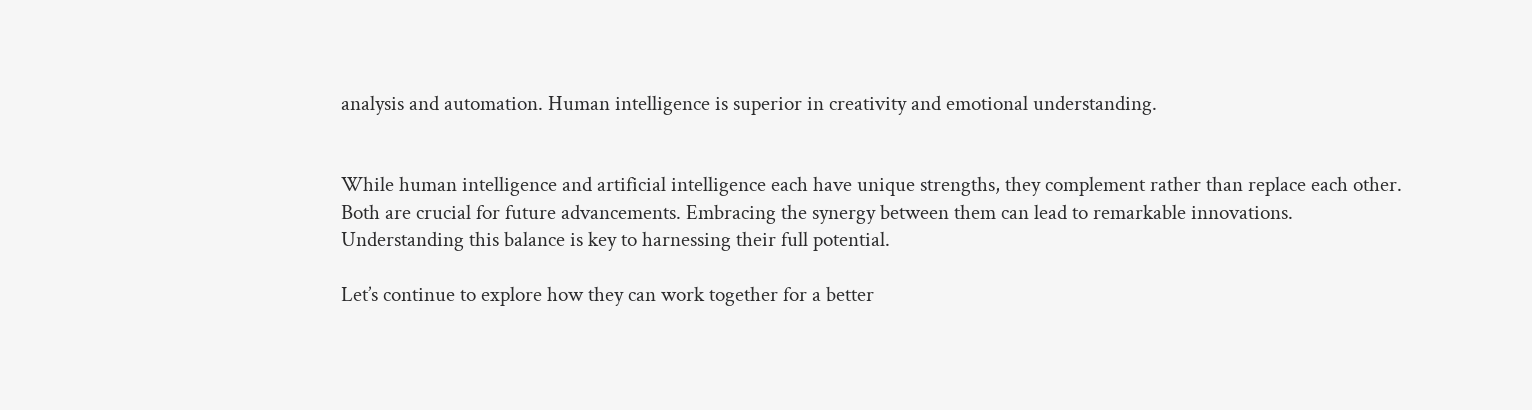analysis and automation. Human intelligence is superior in creativity and emotional understanding.


While human intelligence and artificial intelligence each have unique strengths, they complement rather than replace each other. Both are crucial for future advancements. Embracing the synergy between them can lead to remarkable innovations. Understanding this balance is key to harnessing their full potential.

Let’s continue to explore how they can work together for a better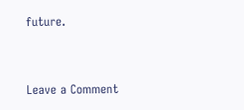future.


Leave a Comment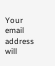Your email address will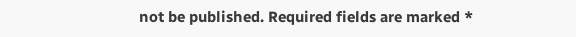not be published. Required fields are marked *